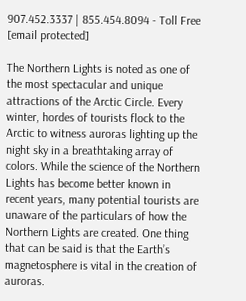907.452.3337 | 855.454.8094 - Toll Free [email protected]

The Northern Lights is noted as one of the most spectacular and unique attractions of the Arctic Circle. Every winter, hordes of tourists flock to the Arctic to witness auroras lighting up the night sky in a breathtaking array of colors. While the science of the Northern Lights has become better known in recent years, many potential tourists are unaware of the particulars of how the Northern Lights are created. One thing that can be said is that the Earth’s magnetosphere is vital in the creation of auroras.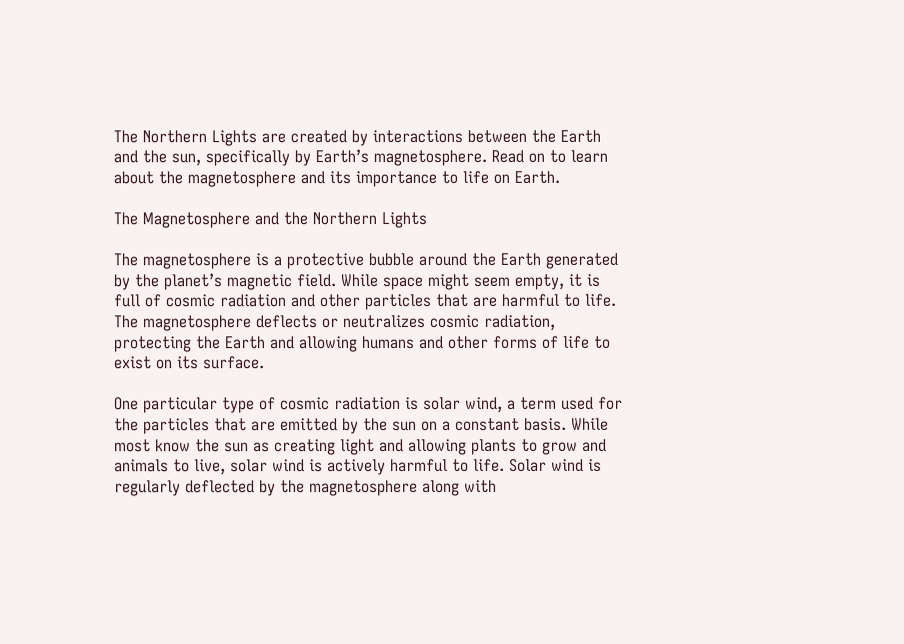The Northern Lights are created by interactions between the Earth and the sun, specifically by Earth’s magnetosphere. Read on to learn about the magnetosphere and its importance to life on Earth.

The Magnetosphere and the Northern Lights

The magnetosphere is a protective bubble around the Earth generated by the planet’s magnetic field. While space might seem empty, it is full of cosmic radiation and other particles that are harmful to life. The magnetosphere deflects or neutralizes cosmic radiation, protecting the Earth and allowing humans and other forms of life to exist on its surface.

One particular type of cosmic radiation is solar wind, a term used for the particles that are emitted by the sun on a constant basis. While most know the sun as creating light and allowing plants to grow and animals to live, solar wind is actively harmful to life. Solar wind is regularly deflected by the magnetosphere along with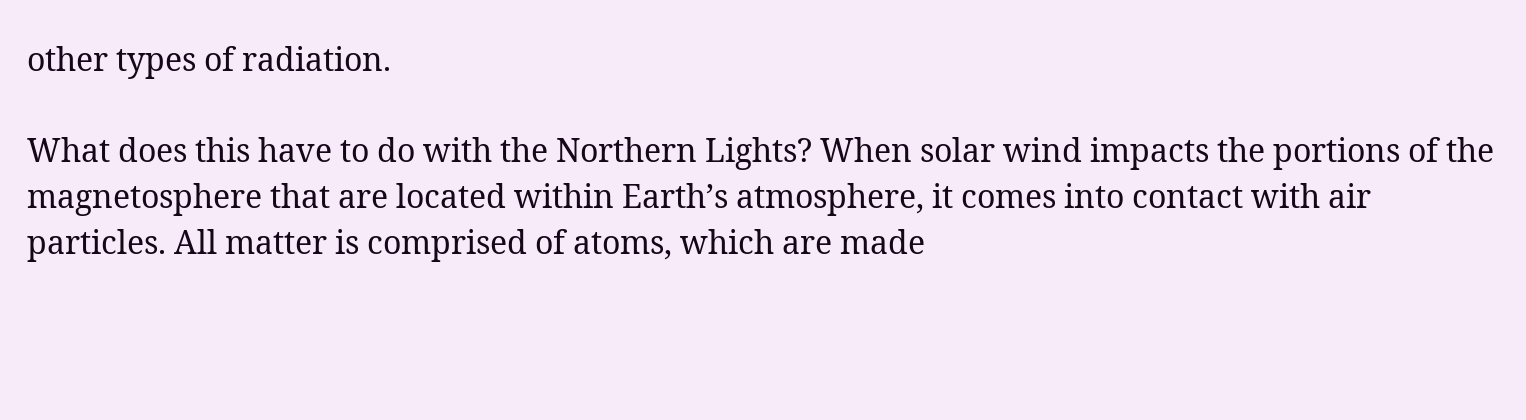other types of radiation.

What does this have to do with the Northern Lights? When solar wind impacts the portions of the magnetosphere that are located within Earth’s atmosphere, it comes into contact with air particles. All matter is comprised of atoms, which are made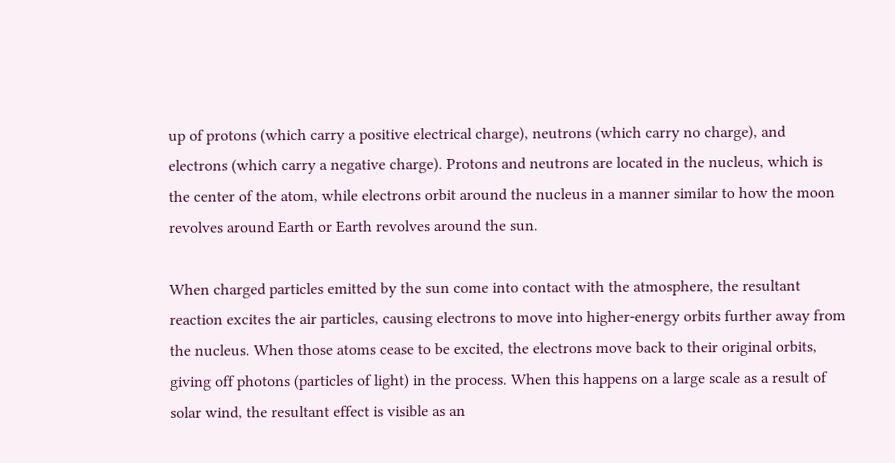up of protons (which carry a positive electrical charge), neutrons (which carry no charge), and electrons (which carry a negative charge). Protons and neutrons are located in the nucleus, which is the center of the atom, while electrons orbit around the nucleus in a manner similar to how the moon revolves around Earth or Earth revolves around the sun.

When charged particles emitted by the sun come into contact with the atmosphere, the resultant reaction excites the air particles, causing electrons to move into higher-energy orbits further away from the nucleus. When those atoms cease to be excited, the electrons move back to their original orbits, giving off photons (particles of light) in the process. When this happens on a large scale as a result of solar wind, the resultant effect is visible as an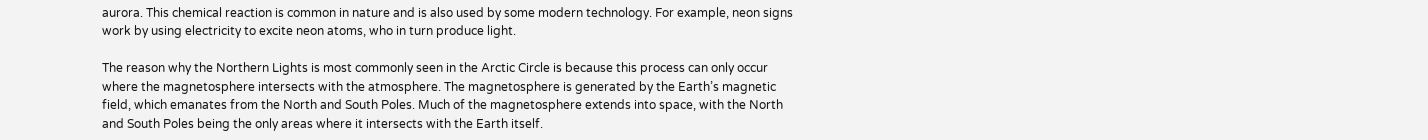aurora. This chemical reaction is common in nature and is also used by some modern technology. For example, neon signs work by using electricity to excite neon atoms, who in turn produce light.

The reason why the Northern Lights is most commonly seen in the Arctic Circle is because this process can only occur where the magnetosphere intersects with the atmosphere. The magnetosphere is generated by the Earth’s magnetic field, which emanates from the North and South Poles. Much of the magnetosphere extends into space, with the North and South Poles being the only areas where it intersects with the Earth itself.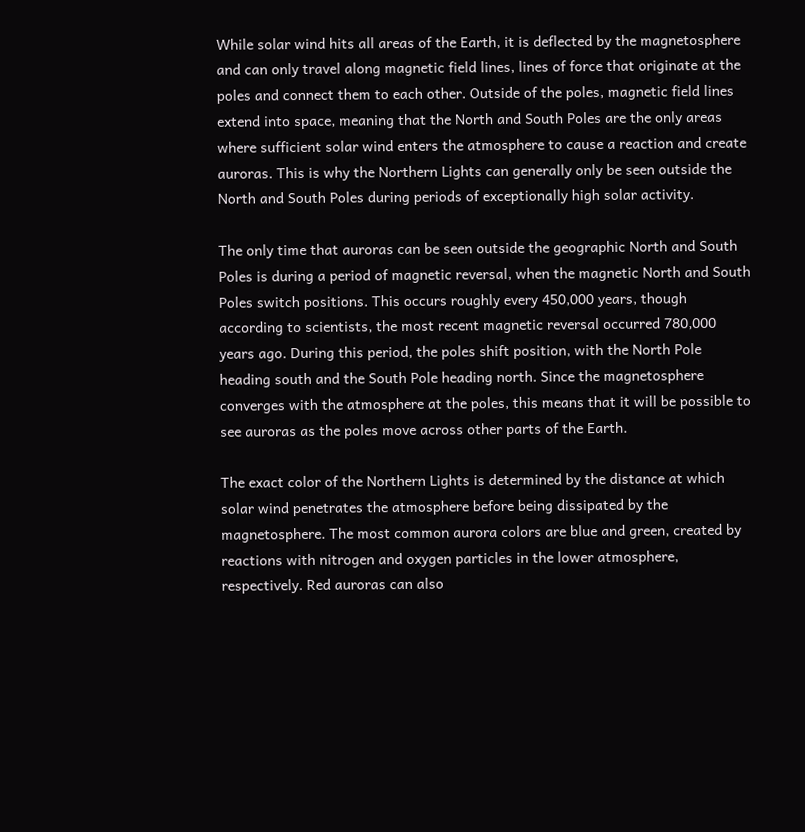While solar wind hits all areas of the Earth, it is deflected by the magnetosphere and can only travel along magnetic field lines, lines of force that originate at the poles and connect them to each other. Outside of the poles, magnetic field lines extend into space, meaning that the North and South Poles are the only areas where sufficient solar wind enters the atmosphere to cause a reaction and create auroras. This is why the Northern Lights can generally only be seen outside the North and South Poles during periods of exceptionally high solar activity.

The only time that auroras can be seen outside the geographic North and South Poles is during a period of magnetic reversal, when the magnetic North and South Poles switch positions. This occurs roughly every 450,000 years, though according to scientists, the most recent magnetic reversal occurred 780,000 years ago. During this period, the poles shift position, with the North Pole heading south and the South Pole heading north. Since the magnetosphere converges with the atmosphere at the poles, this means that it will be possible to see auroras as the poles move across other parts of the Earth.

The exact color of the Northern Lights is determined by the distance at which solar wind penetrates the atmosphere before being dissipated by the magnetosphere. The most common aurora colors are blue and green, created by reactions with nitrogen and oxygen particles in the lower atmosphere, respectively. Red auroras can also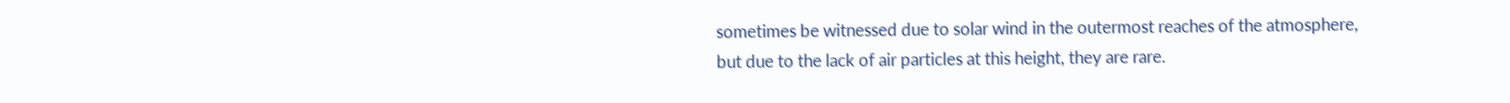sometimes be witnessed due to solar wind in the outermost reaches of the atmosphere, but due to the lack of air particles at this height, they are rare.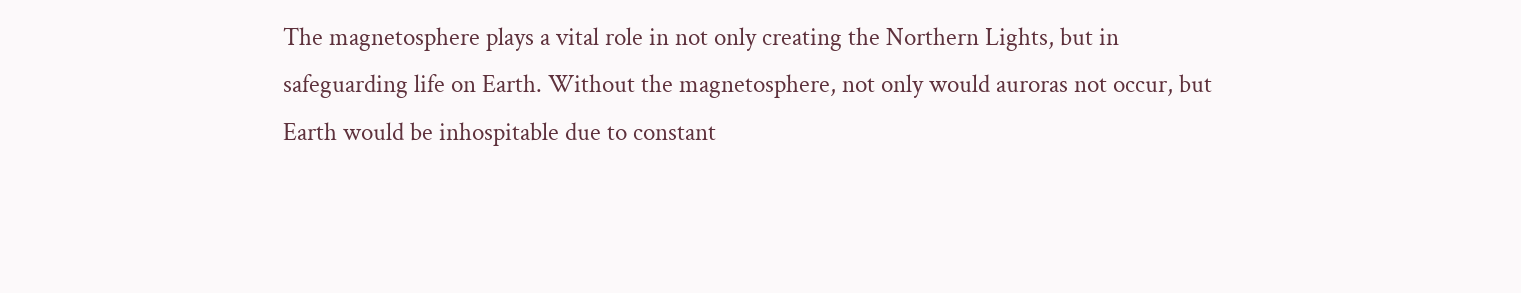The magnetosphere plays a vital role in not only creating the Northern Lights, but in safeguarding life on Earth. Without the magnetosphere, not only would auroras not occur, but Earth would be inhospitable due to constant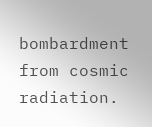bombardment from cosmic radiation.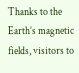Thanks to the Earth’s magnetic fields, visitors to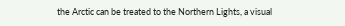the Arctic can be treated to the Northern Lights, a visual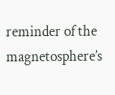reminder of the magnetosphere’s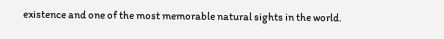existence and one of the most memorable natural sights in the world.